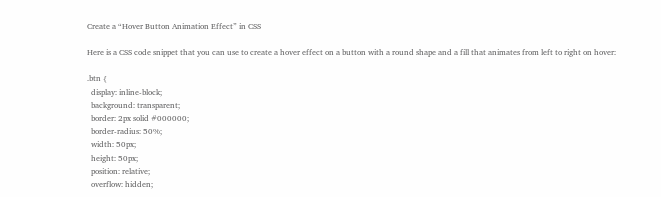Create a “Hover Button Animation Effect” in CSS

Here is a CSS code snippet that you can use to create a hover effect on a button with a round shape and a fill that animates from left to right on hover:

.btn {
  display: inline-block;
  background: transparent;
  border: 2px solid #000000;
  border-radius: 50%;
  width: 50px;
  height: 50px;
  position: relative;
  overflow: hidden;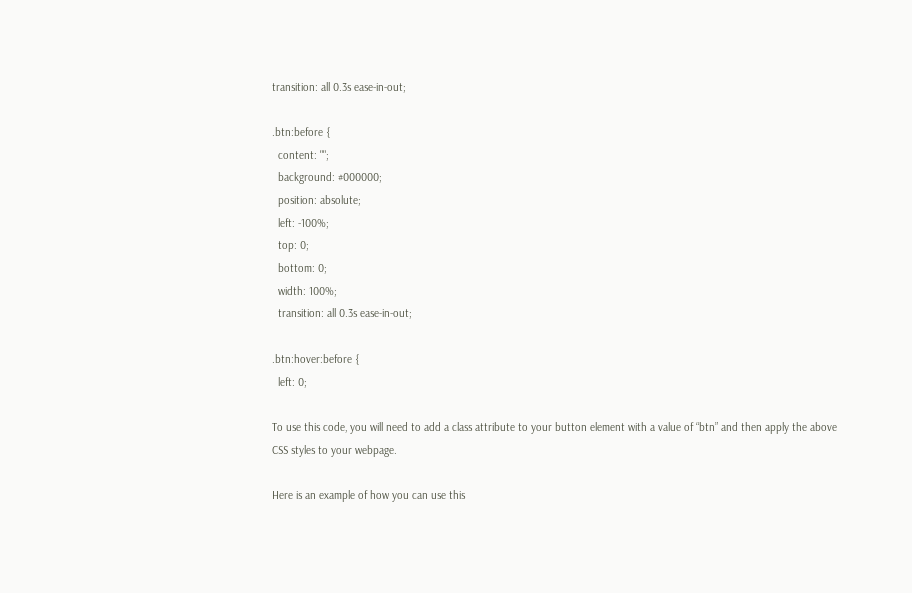transition: all 0.3s ease-in-out;

.btn:before {
  content: "";
  background: #000000;
  position: absolute;
  left: -100%;
  top: 0;
  bottom: 0;
  width: 100%;
  transition: all 0.3s ease-in-out;

.btn:hover:before {
  left: 0;

To use this code, you will need to add a class attribute to your button element with a value of “btn” and then apply the above CSS styles to your webpage.

Here is an example of how you can use this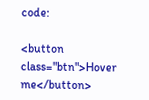code:

<button class="btn">Hover me</button>